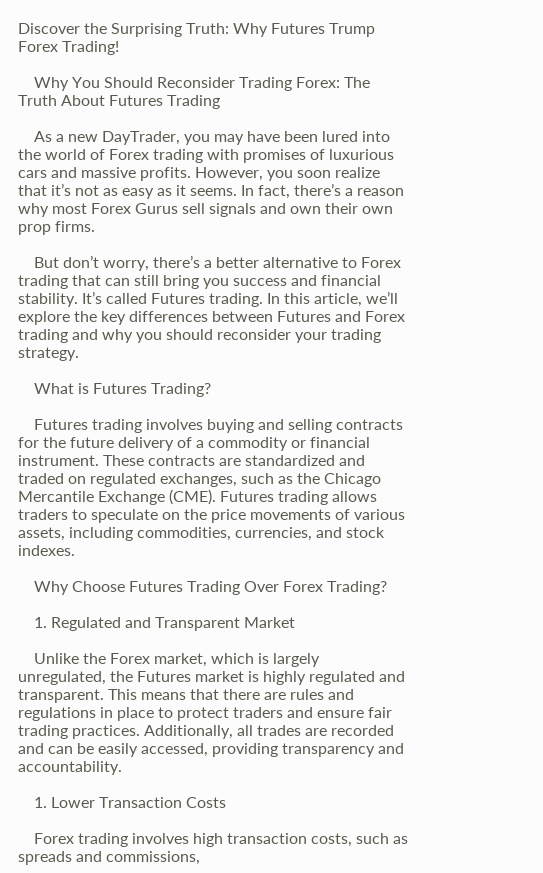Discover the Surprising Truth: Why Futures Trump Forex Trading!

    Why You Should Reconsider Trading Forex: The Truth About Futures Trading

    As a new DayTrader, you may have been lured into the world of Forex trading with promises of luxurious cars and massive profits. However, you soon realize that it’s not as easy as it seems. In fact, there’s a reason why most Forex Gurus sell signals and own their own prop firms.

    But don’t worry, there’s a better alternative to Forex trading that can still bring you success and financial stability. It’s called Futures trading. In this article, we’ll explore the key differences between Futures and Forex trading and why you should reconsider your trading strategy.

    What is Futures Trading?

    Futures trading involves buying and selling contracts for the future delivery of a commodity or financial instrument. These contracts are standardized and traded on regulated exchanges, such as the Chicago Mercantile Exchange (CME). Futures trading allows traders to speculate on the price movements of various assets, including commodities, currencies, and stock indexes.

    Why Choose Futures Trading Over Forex Trading?

    1. Regulated and Transparent Market

    Unlike the Forex market, which is largely unregulated, the Futures market is highly regulated and transparent. This means that there are rules and regulations in place to protect traders and ensure fair trading practices. Additionally, all trades are recorded and can be easily accessed, providing transparency and accountability.

    1. Lower Transaction Costs

    Forex trading involves high transaction costs, such as spreads and commissions,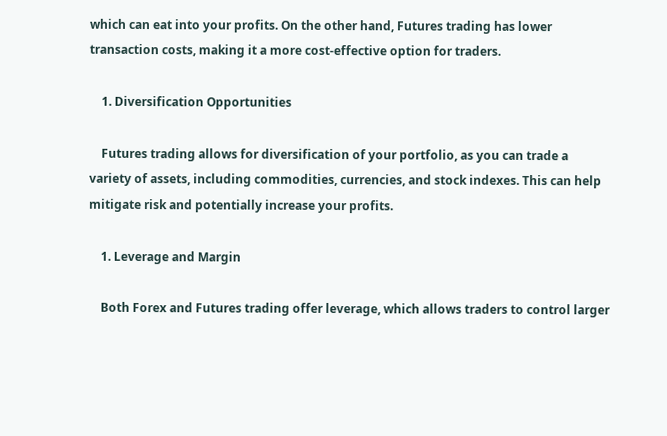which can eat into your profits. On the other hand, Futures trading has lower transaction costs, making it a more cost-effective option for traders.

    1. Diversification Opportunities

    Futures trading allows for diversification of your portfolio, as you can trade a variety of assets, including commodities, currencies, and stock indexes. This can help mitigate risk and potentially increase your profits.

    1. Leverage and Margin

    Both Forex and Futures trading offer leverage, which allows traders to control larger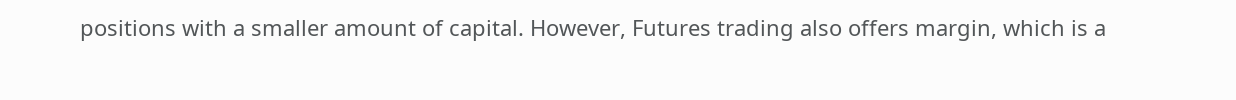positions with a smaller amount of capital. However, Futures trading also offers margin, which is a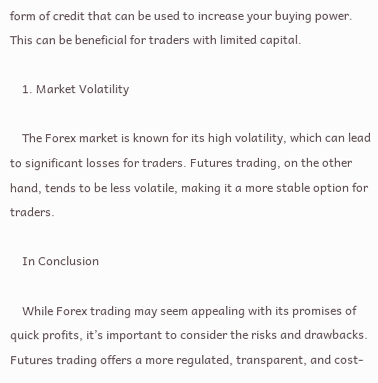form of credit that can be used to increase your buying power. This can be beneficial for traders with limited capital.

    1. Market Volatility

    The Forex market is known for its high volatility, which can lead to significant losses for traders. Futures trading, on the other hand, tends to be less volatile, making it a more stable option for traders.

    In Conclusion

    While Forex trading may seem appealing with its promises of quick profits, it’s important to consider the risks and drawbacks. Futures trading offers a more regulated, transparent, and cost-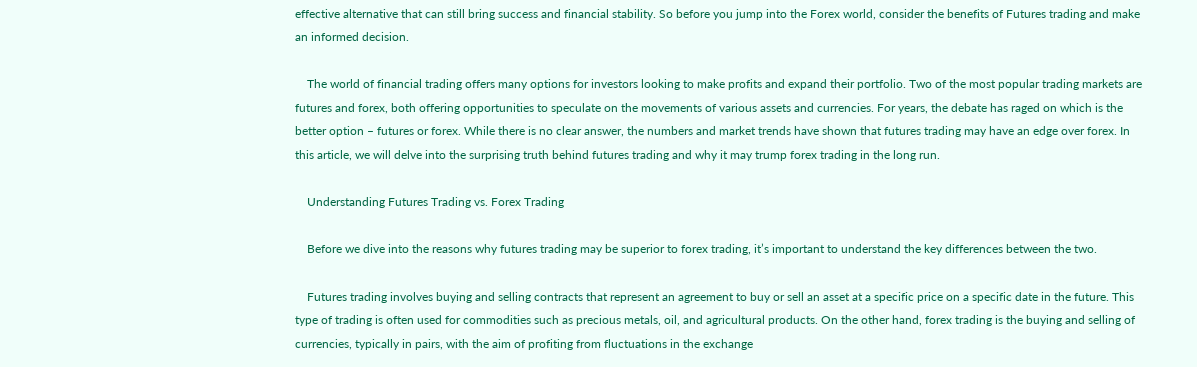effective alternative that can still bring success and financial stability. So before you jump into the Forex world, consider the benefits of Futures trading and make an informed decision.

    The world of financial trading offers many options for investors looking to make profits and expand their portfolio. Two of the most popular trading markets are futures and forex, both offering opportunities to speculate on the movements of various assets and currencies. For years, the debate has raged on which is the better option – futures or forex. While there is no clear answer, the numbers and market trends have shown that futures trading may have an edge over forex. In this article, we will delve into the surprising truth behind futures trading and why it may trump forex trading in the long run.

    Understanding Futures Trading vs. Forex Trading

    Before we dive into the reasons why futures trading may be superior to forex trading, it’s important to understand the key differences between the two.

    Futures trading involves buying and selling contracts that represent an agreement to buy or sell an asset at a specific price on a specific date in the future. This type of trading is often used for commodities such as precious metals, oil, and agricultural products. On the other hand, forex trading is the buying and selling of currencies, typically in pairs, with the aim of profiting from fluctuations in the exchange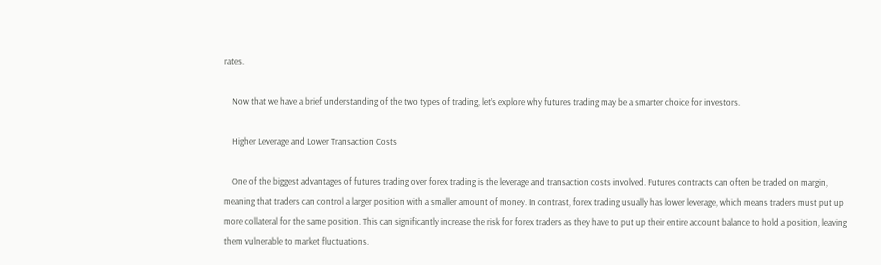rates.

    Now that we have a brief understanding of the two types of trading, let’s explore why futures trading may be a smarter choice for investors.

    Higher Leverage and Lower Transaction Costs

    One of the biggest advantages of futures trading over forex trading is the leverage and transaction costs involved. Futures contracts can often be traded on margin, meaning that traders can control a larger position with a smaller amount of money. In contrast, forex trading usually has lower leverage, which means traders must put up more collateral for the same position. This can significantly increase the risk for forex traders as they have to put up their entire account balance to hold a position, leaving them vulnerable to market fluctuations.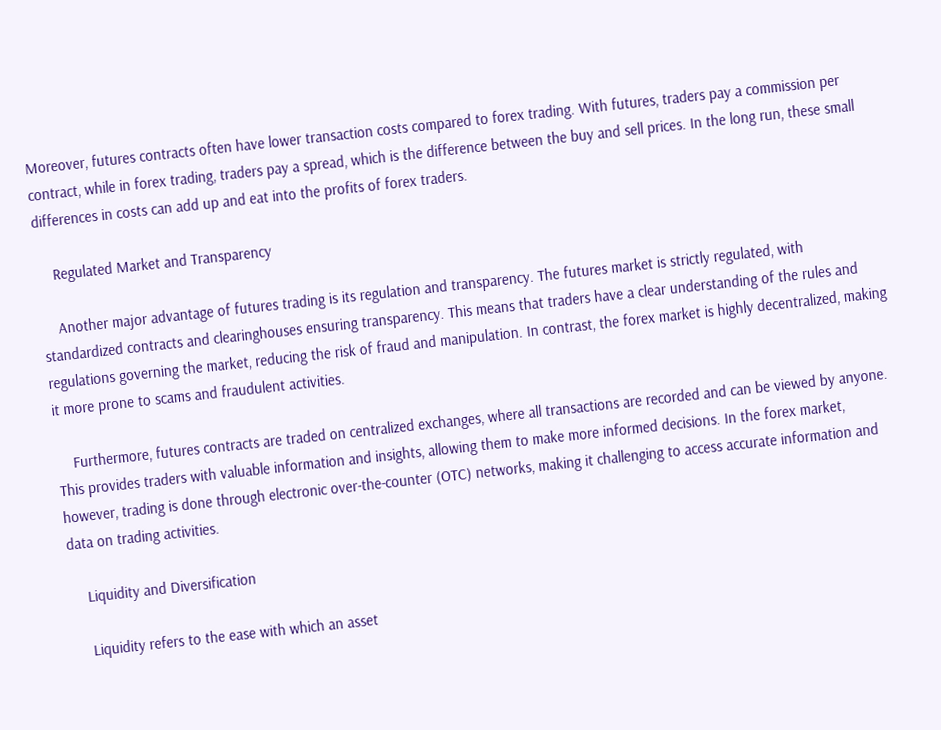Moreover, futures contracts often have lower transaction costs compared to forex trading. With futures, traders pay a commission per contract, while in forex trading, traders pay a spread, which is the difference between the buy and sell prices. In the long run, these small differences in costs can add up and eat into the profits of forex traders.

    Regulated Market and Transparency

    Another major advantage of futures trading is its regulation and transparency. The futures market is strictly regulated, with standardized contracts and clearinghouses ensuring transparency. This means that traders have a clear understanding of the rules and regulations governing the market, reducing the risk of fraud and manipulation. In contrast, the forex market is highly decentralized, making it more prone to scams and fraudulent activities.

    Furthermore, futures contracts are traded on centralized exchanges, where all transactions are recorded and can be viewed by anyone. This provides traders with valuable information and insights, allowing them to make more informed decisions. In the forex market, however, trading is done through electronic over-the-counter (OTC) networks, making it challenging to access accurate information and data on trading activities.

    Liquidity and Diversification

    Liquidity refers to the ease with which an asset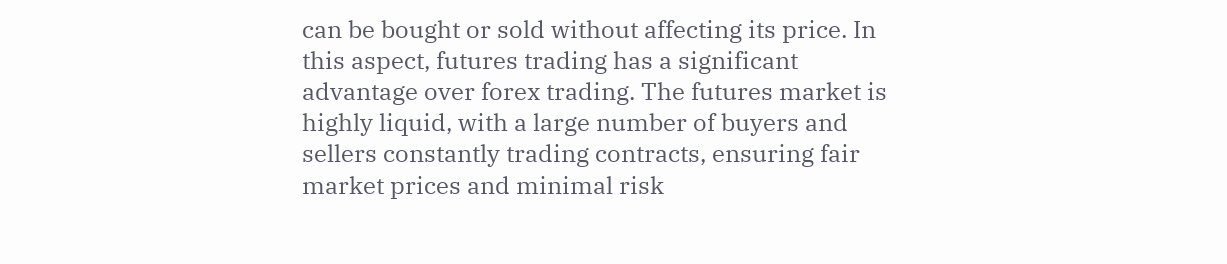can be bought or sold without affecting its price. In this aspect, futures trading has a significant advantage over forex trading. The futures market is highly liquid, with a large number of buyers and sellers constantly trading contracts, ensuring fair market prices and minimal risk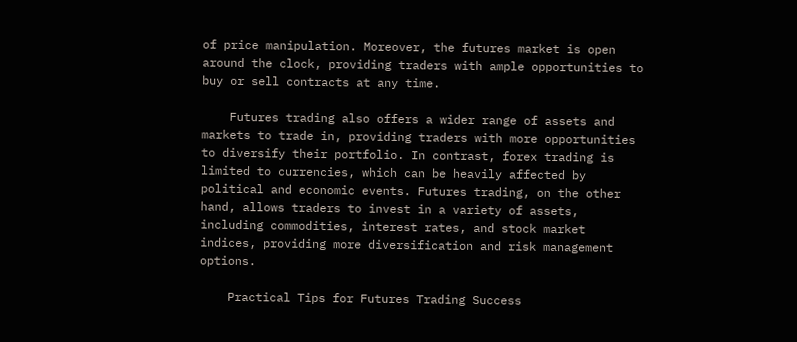of price manipulation. Moreover, the futures market is open around the clock, providing traders with ample opportunities to buy or sell contracts at any time.

    Futures trading also offers a wider range of assets and markets to trade in, providing traders with more opportunities to diversify their portfolio. In contrast, forex trading is limited to currencies, which can be heavily affected by political and economic events. Futures trading, on the other hand, allows traders to invest in a variety of assets, including commodities, interest rates, and stock market indices, providing more diversification and risk management options.

    Practical Tips for Futures Trading Success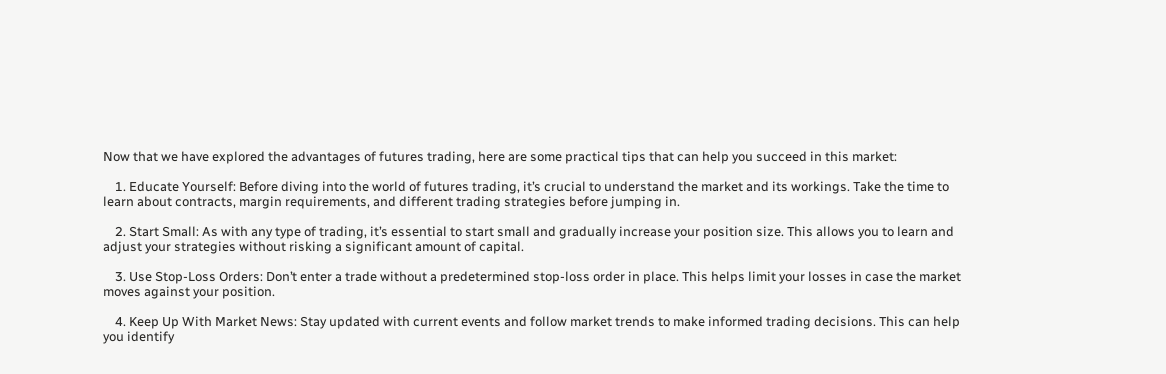Now that we have explored the advantages of futures trading, here are some practical tips that can help you succeed in this market:

    1. Educate Yourself: Before diving into the world of futures trading, it’s crucial to understand the market and its workings. Take the time to learn about contracts, margin requirements, and different trading strategies before jumping in.

    2. Start Small: As with any type of trading, it’s essential to start small and gradually increase your position size. This allows you to learn and adjust your strategies without risking a significant amount of capital.

    3. Use Stop-Loss Orders: Don’t enter a trade without a predetermined stop-loss order in place. This helps limit your losses in case the market moves against your position.

    4. Keep Up With Market News: Stay updated with current events and follow market trends to make informed trading decisions. This can help you identify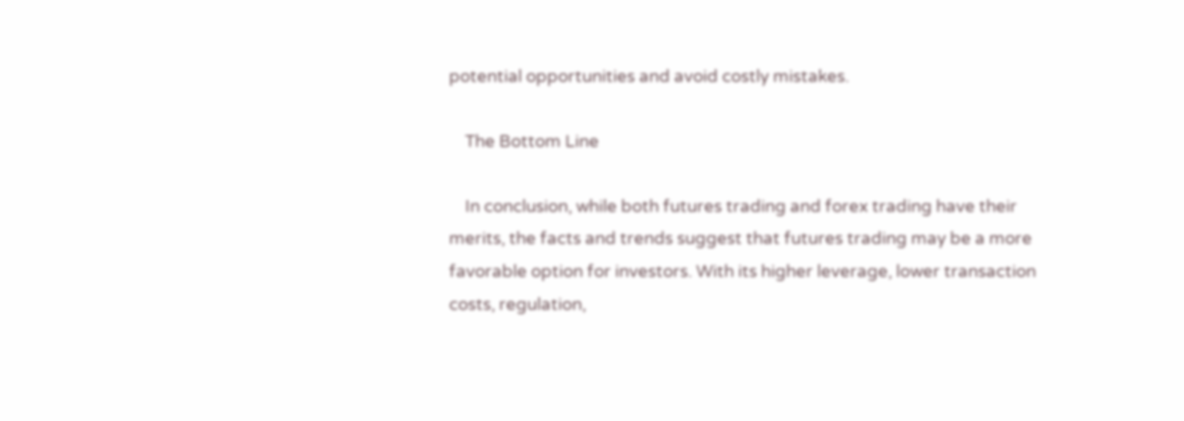potential opportunities and avoid costly mistakes.

    The Bottom Line

    In conclusion, while both futures trading and forex trading have their merits, the facts and trends suggest that futures trading may be a more favorable option for investors. With its higher leverage, lower transaction costs, regulation,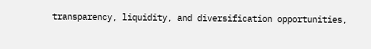transparency, liquidity, and diversification opportunities,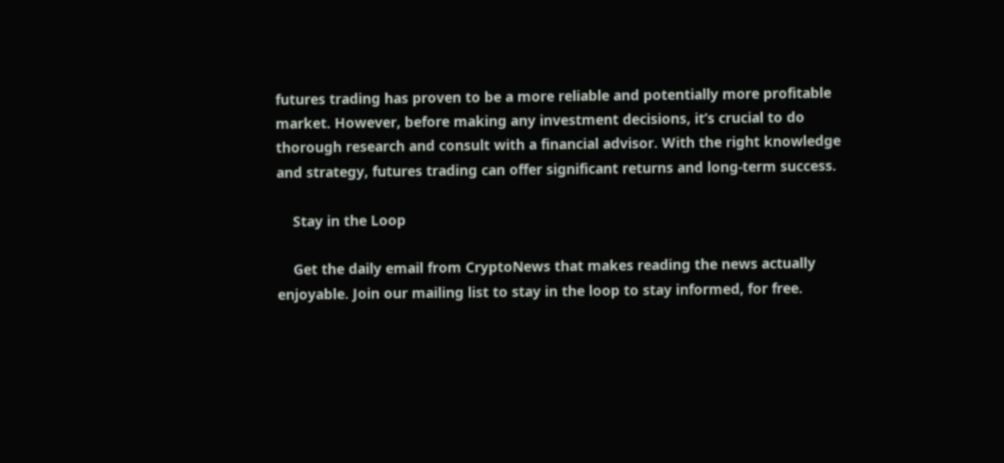futures trading has proven to be a more reliable and potentially more profitable market. However, before making any investment decisions, it’s crucial to do thorough research and consult with a financial advisor. With the right knowledge and strategy, futures trading can offer significant returns and long-term success.

    Stay in the Loop

    Get the daily email from CryptoNews that makes reading the news actually enjoyable. Join our mailing list to stay in the loop to stay informed, for free.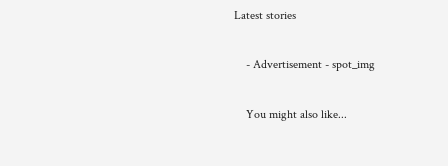Latest stories

    - Advertisement - spot_img

    You might also like...